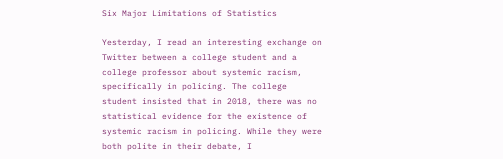Six Major Limitations of Statistics

Yesterday, I read an interesting exchange on Twitter between a college student and a college professor about systemic racism, specifically in policing. The college student insisted that in 2018, there was no statistical evidence for the existence of systemic racism in policing. While they were both polite in their debate, I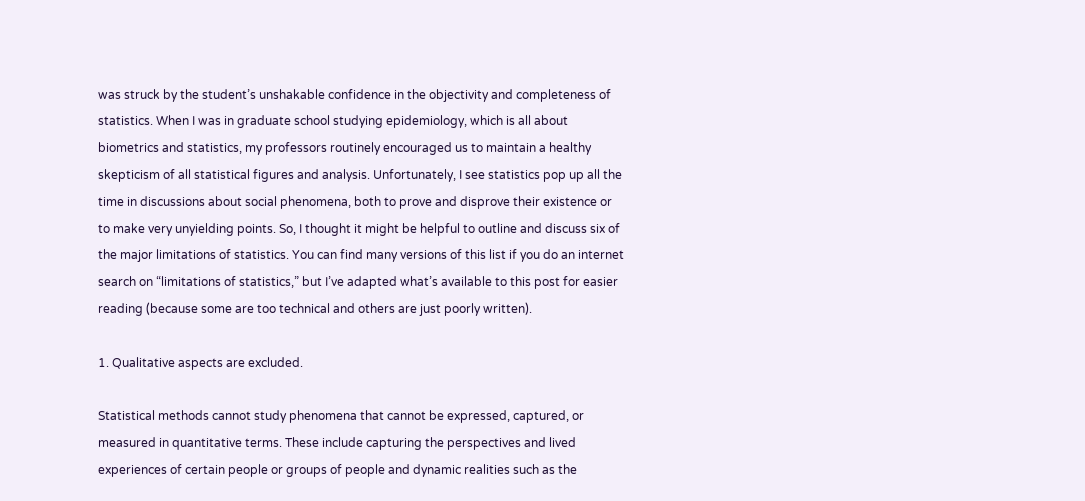was struck by the student’s unshakable confidence in the objectivity and completeness of statistics. When I was in graduate school studying epidemiology, which is all about biometrics and statistics, my professors routinely encouraged us to maintain a healthy skepticism of all statistical figures and analysis. Unfortunately, I see statistics pop up all the time in discussions about social phenomena, both to prove and disprove their existence or to make very unyielding points. So, I thought it might be helpful to outline and discuss six of the major limitations of statistics. You can find many versions of this list if you do an internet search on “limitations of statistics,” but I’ve adapted what’s available to this post for easier reading (because some are too technical and others are just poorly written).

1. Qualitative aspects are excluded.

Statistical methods cannot study phenomena that cannot be expressed, captured, or measured in quantitative terms. These include capturing the perspectives and lived experiences of certain people or groups of people and dynamic realities such as the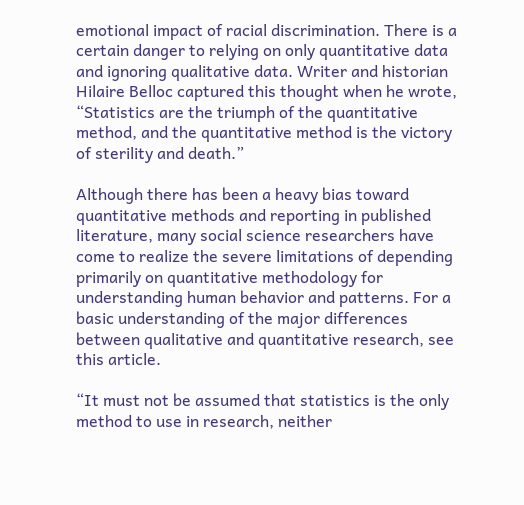emotional impact of racial discrimination. There is a certain danger to relying on only quantitative data and ignoring qualitative data. Writer and historian Hilaire Belloc captured this thought when he wrote, “Statistics are the triumph of the quantitative method, and the quantitative method is the victory of sterility and death.”

Although there has been a heavy bias toward quantitative methods and reporting in published literature, many social science researchers have come to realize the severe limitations of depending primarily on quantitative methodology for understanding human behavior and patterns. For a basic understanding of the major differences between qualitative and quantitative research, see this article.

“It must not be assumed that statistics is the only method to use in research, neither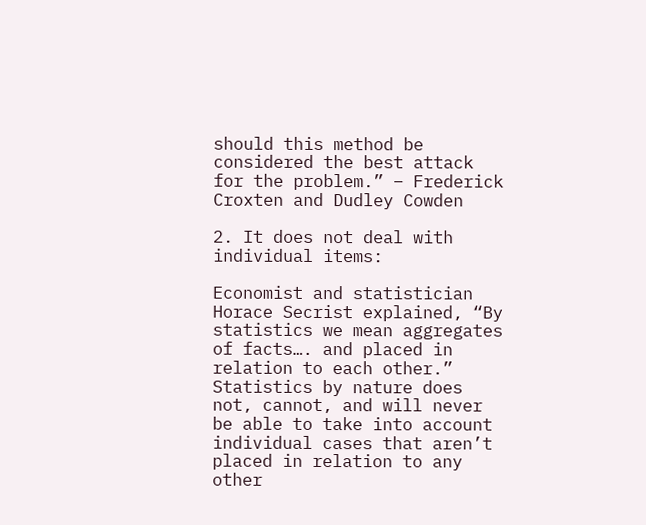should this method be considered the best attack for the problem.” – Frederick Croxten and Dudley Cowden

2. It does not deal with individual items:

Economist and statistician Horace Secrist explained, “By statistics we mean aggregates of facts…. and placed in relation to each other.” Statistics by nature does not, cannot, and will never be able to take into account individual cases that aren’t placed in relation to any other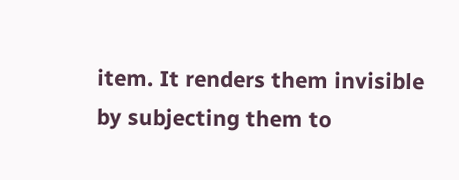item. It renders them invisible by subjecting them to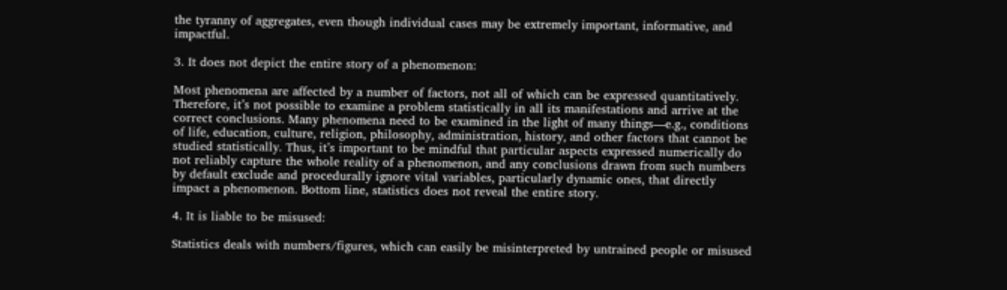the tyranny of aggregates, even though individual cases may be extremely important, informative, and impactful.

3. It does not depict the entire story of a phenomenon:

Most phenomena are affected by a number of factors, not all of which can be expressed quantitatively. Therefore, it’s not possible to examine a problem statistically in all its manifestations and arrive at the correct conclusions. Many phenomena need to be examined in the light of many things—e.g., conditions of life, education, culture, religion, philosophy, administration, history, and other factors that cannot be studied statistically. Thus, it’s important to be mindful that particular aspects expressed numerically do not reliably capture the whole reality of a phenomenon, and any conclusions drawn from such numbers by default exclude and procedurally ignore vital variables, particularly dynamic ones, that directly impact a phenomenon. Bottom line, statistics does not reveal the entire story.

4. It is liable to be misused:

Statistics deals with numbers/figures, which can easily be misinterpreted by untrained people or misused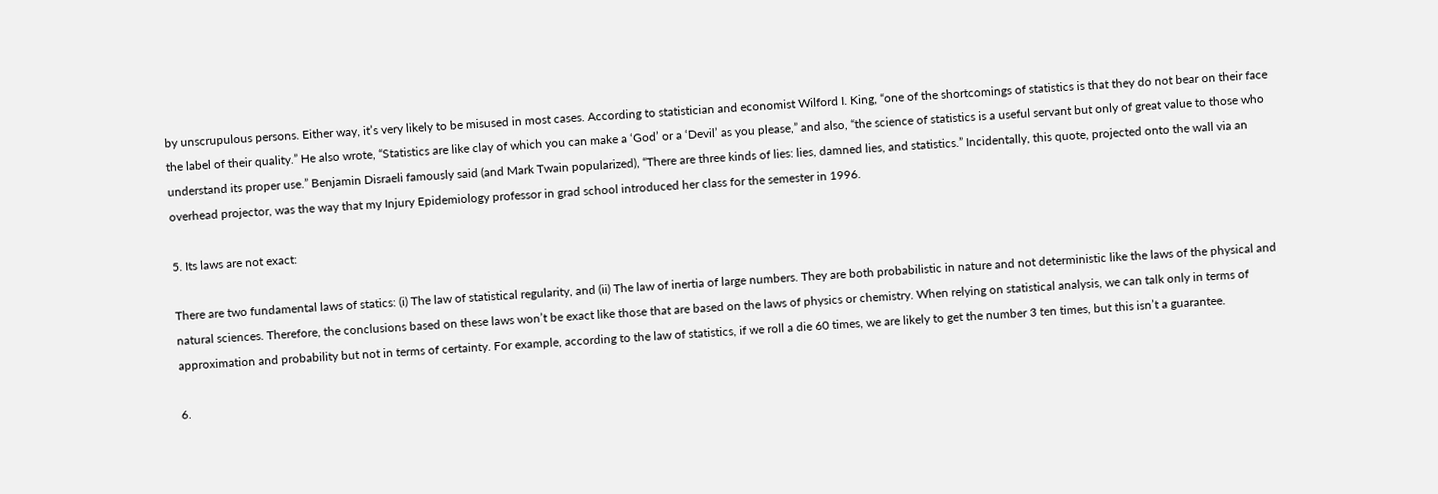by unscrupulous persons. Either way, it’s very likely to be misused in most cases. According to statistician and economist Wilford I. King, “one of the shortcomings of statistics is that they do not bear on their face the label of their quality.” He also wrote, “Statistics are like clay of which you can make a ‘God’ or a ‘Devil’ as you please,” and also, “the science of statistics is a useful servant but only of great value to those who understand its proper use.” Benjamin Disraeli famously said (and Mark Twain popularized), “There are three kinds of lies: lies, damned lies, and statistics.” Incidentally, this quote, projected onto the wall via an overhead projector, was the way that my Injury Epidemiology professor in grad school introduced her class for the semester in 1996.

5. Its laws are not exact:

There are two fundamental laws of statics: (i) The law of statistical regularity, and (ii) The law of inertia of large numbers. They are both probabilistic in nature and not deterministic like the laws of the physical and natural sciences. Therefore, the conclusions based on these laws won’t be exact like those that are based on the laws of physics or chemistry. When relying on statistical analysis, we can talk only in terms of approximation and probability but not in terms of certainty. For example, according to the law of statistics, if we roll a die 60 times, we are likely to get the number 3 ten times, but this isn’t a guarantee.

6.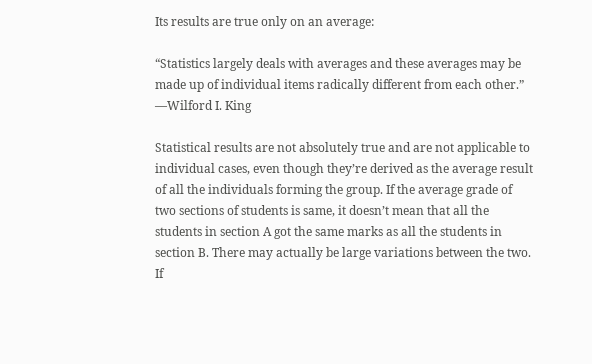Its results are true only on an average:

“Statistics largely deals with averages and these averages may be made up of individual items radically different from each other.” —Wilford I. King

Statistical results are not absolutely true and are not applicable to individual cases, even though they’re derived as the average result of all the individuals forming the group. If the average grade of two sections of students is same, it doesn’t mean that all the students in section A got the same marks as all the students in section B. There may actually be large variations between the two. If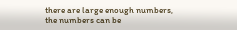there are large enough numbers, the numbers can be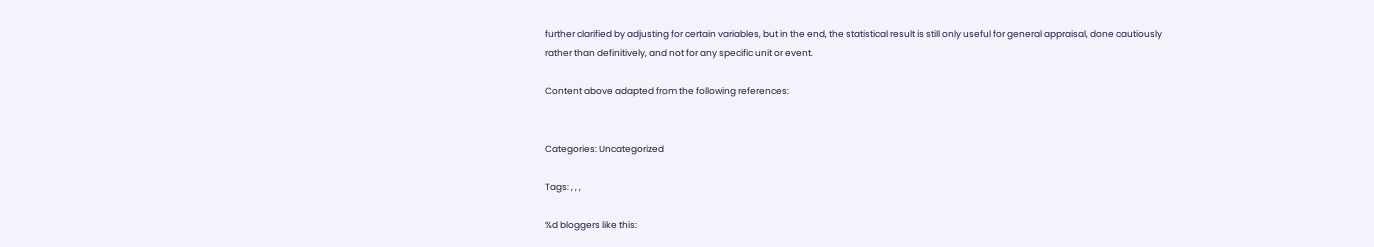further clarified by adjusting for certain variables, but in the end, the statistical result is still only useful for general appraisal, done cautiously rather than definitively, and not for any specific unit or event.

Content above adapted from the following references:


Categories: Uncategorized

Tags: , , ,

%d bloggers like this: